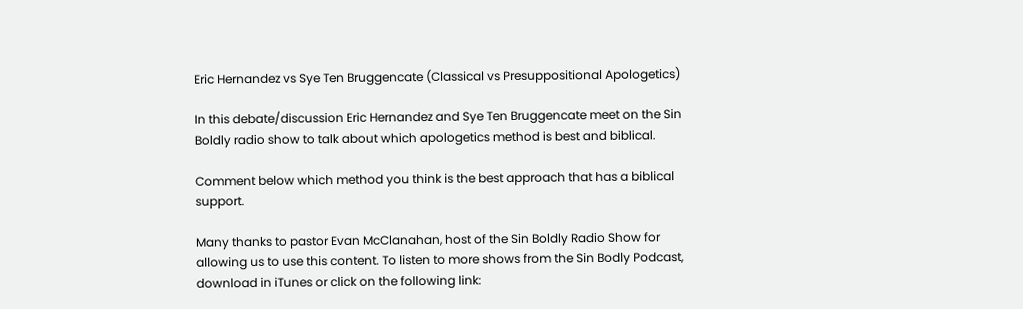Eric Hernandez vs Sye Ten Bruggencate (Classical vs Presuppositional Apologetics)

In this debate/discussion Eric Hernandez and Sye Ten Bruggencate meet on the Sin Boldly radio show to talk about which apologetics method is best and biblical.

Comment below which method you think is the best approach that has a biblical support.

Many thanks to pastor Evan McClanahan, host of the Sin Boldly Radio Show for allowing us to use this content. To listen to more shows from the Sin Bodly Podcast, download in iTunes or click on the following link: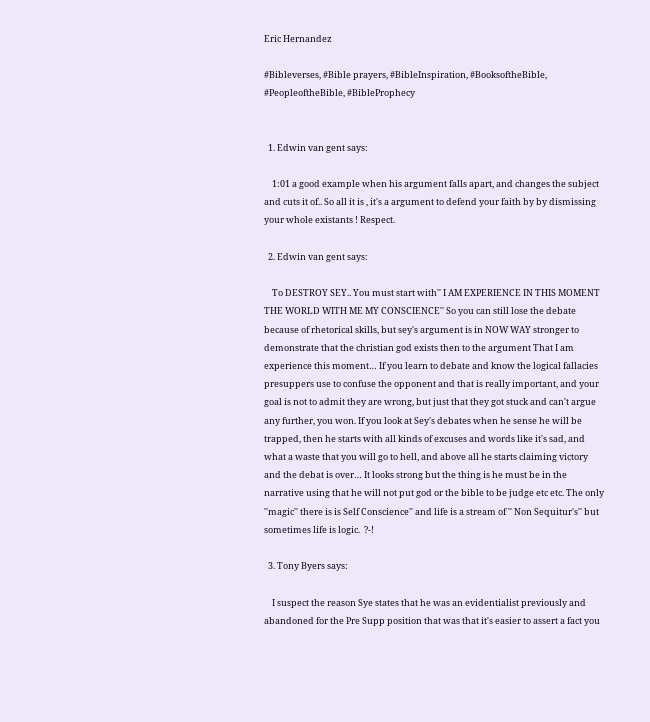Eric Hernandez

#Bibleverses, #Bible prayers, #BibleInspiration, #BooksoftheBible, #PeopleoftheBible, #BibleProphecy


  1. Edwin van gent says:

    1:01 a good example when his argument falls apart, and changes the subject and cuts it of.. So all it is , it's a argument to defend your faith by by dismissing your whole existants ! Respect.

  2. Edwin van gent says:

    To DESTROY SEY.. You must start with'' I AM EXPERIENCE IN THIS MOMENT THE WORLD WITH ME MY CONSCIENCE'' So you can still lose the debate because of rhetorical skills, but sey's argument is in NOW WAY stronger to demonstrate that the christian god exists then to the argument That I am experience this moment… If you learn to debate and know the logical fallacies presuppers use to confuse the opponent and that is really important, and your goal is not to admit they are wrong, but just that they got stuck and can't argue any further, you won. If you look at Sey's debates when he sense he will be trapped, then he starts with all kinds of excuses and words like it's sad, and what a waste that you will go to hell, and above all he starts claiming victory and the debat is over… It looks strong but the thing is he must be in the narrative using that he will not put god or the bible to be judge etc etc. The only ''magic'' there is is Self Conscience'' and life is a stream of '' Non Sequitur's'' but sometimes life is logic.  ?-!

  3. Tony Byers says:

    I suspect the reason Sye states that he was an evidentialist previously and abandoned for the Pre Supp position that was that it's easier to assert a fact you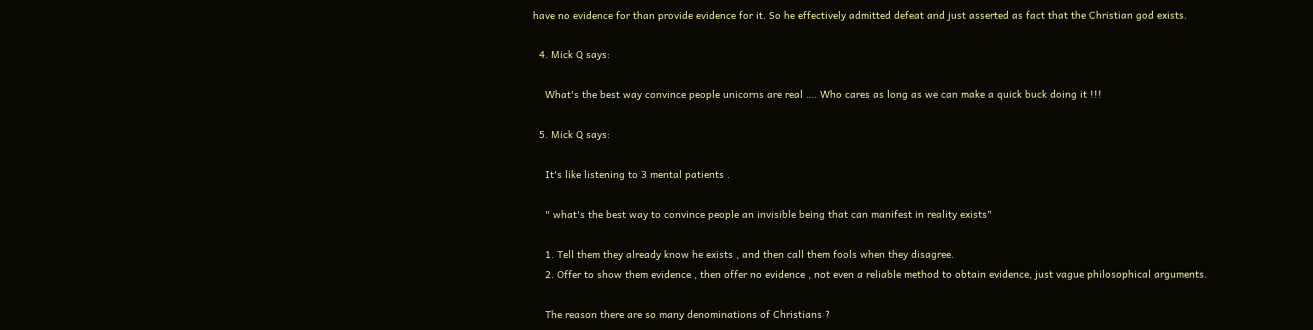have no evidence for than provide evidence for it. So he effectively admitted defeat and just asserted as fact that the Christian god exists.

  4. Mick Q says:

    What's the best way convince people unicorns are real …. Who cares as long as we can make a quick buck doing it !!!

  5. Mick Q says:

    It's like listening to 3 mental patients .

    " what's the best way to convince people an invisible being that can manifest in reality exists"

    1. Tell them they already know he exists , and then call them fools when they disagree.
    2. Offer to show them evidence , then offer no evidence , not even a reliable method to obtain evidence, just vague philosophical arguments.

    The reason there are so many denominations of Christians ?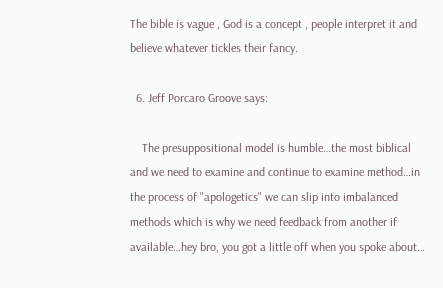The bible is vague , God is a concept , people interpret it and believe whatever tickles their fancy.

  6. Jeff Porcaro Groove says:

    The presuppositional model is humble…the most biblical and we need to examine and continue to examine method…in the process of "apologetics" we can slip into imbalanced methods which is why we need feedback from another if available…hey bro, you got a little off when you spoke about…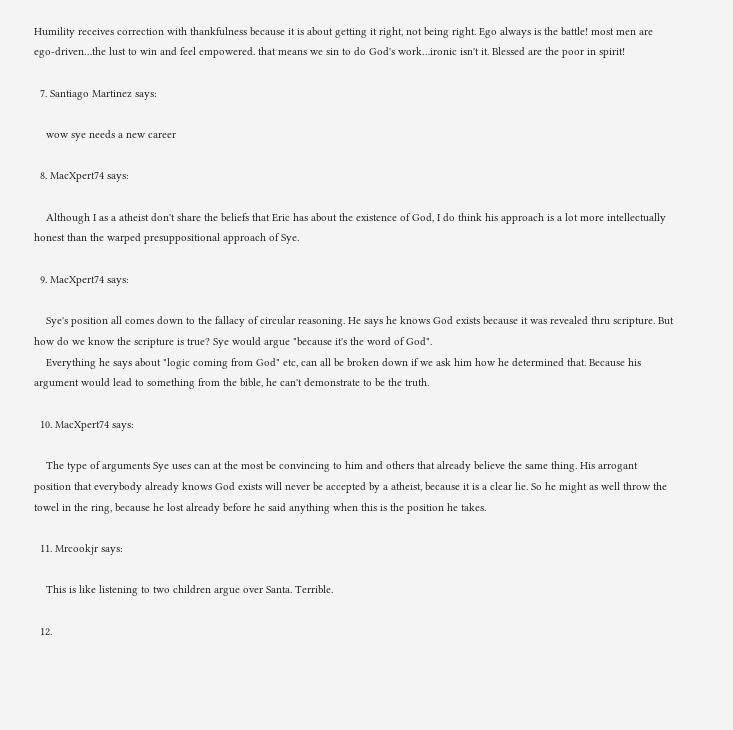Humility receives correction with thankfulness because it is about getting it right, not being right. Ego always is the battle! most men are ego-driven…the lust to win and feel empowered. that means we sin to do God's work…ironic isn't it. Blessed are the poor in spirit!

  7. Santiago Martinez says:

    wow sye needs a new career

  8. MacXpert74 says:

    Although I as a atheist don't share the beliefs that Eric has about the existence of God, I do think his approach is a lot more intellectually honest than the warped presuppositional approach of Sye.

  9. MacXpert74 says:

    Sye's position all comes down to the fallacy of circular reasoning. He says he knows God exists because it was revealed thru scripture. But how do we know the scripture is true? Sye would argue "because it's the word of God".
    Everything he says about "logic coming from God" etc, can all be broken down if we ask him how he determined that. Because his argument would lead to something from the bible, he can't demonstrate to be the truth.

  10. MacXpert74 says:

    The type of arguments Sye uses can at the most be convincing to him and others that already believe the same thing. His arrogant position that everybody already knows God exists will never be accepted by a atheist, because it is a clear lie. So he might as well throw the towel in the ring, because he lost already before he said anything when this is the position he takes.

  11. Mrcookjr says:

    This is like listening to two children argue over Santa. Terrible.

  12.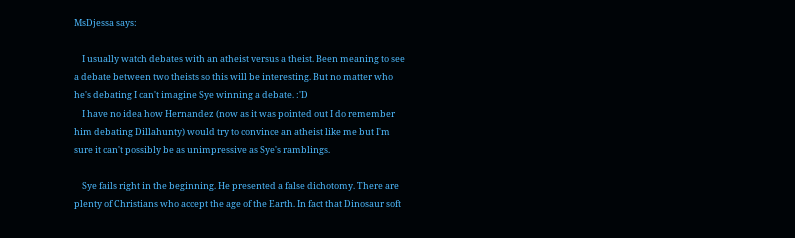MsDjessa says:

    I usually watch debates with an atheist versus a theist. Been meaning to see a debate between two theists so this will be interesting. But no matter who he's debating I can't imagine Sye winning a debate. :'D
    I have no idea how Hernandez (now as it was pointed out I do remember him debating Dillahunty) would try to convince an atheist like me but I'm sure it can't possibly be as unimpressive as Sye's ramblings.

    Sye fails right in the beginning. He presented a false dichotomy. There are plenty of Christians who accept the age of the Earth. In fact that Dinosaur soft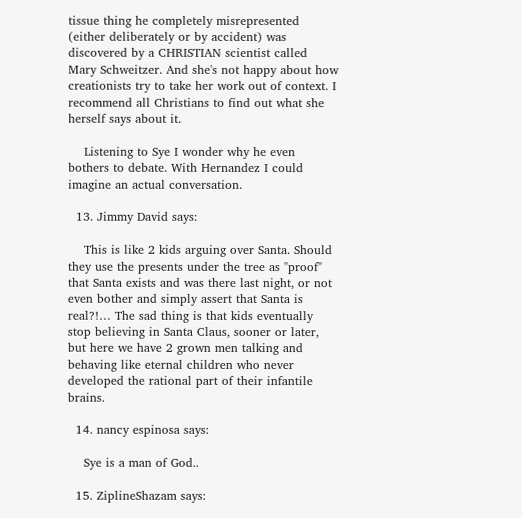tissue thing he completely misrepresented (either deliberately or by accident) was discovered by a CHRISTIAN scientist called Mary Schweitzer. And she's not happy about how creationists try to take her work out of context. I recommend all Christians to find out what she herself says about it.

    Listening to Sye I wonder why he even bothers to debate. With Hernandez I could imagine an actual conversation.

  13. Jimmy David says:

    This is like 2 kids arguing over Santa. Should they use the presents under the tree as "proof" that Santa exists and was there last night, or not even bother and simply assert that Santa is real?!… The sad thing is that kids eventually stop believing in Santa Claus, sooner or later, but here we have 2 grown men talking and behaving like eternal children who never developed the rational part of their infantile brains.

  14. nancy espinosa says:

    Sye is a man of God..

  15. ZiplineShazam says: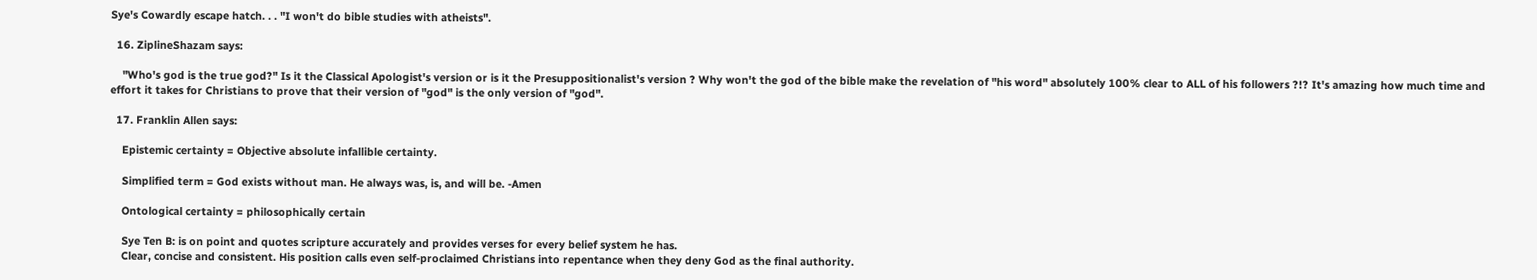Sye's Cowardly escape hatch. . . "I won't do bible studies with atheists".

  16. ZiplineShazam says:

    "Who's god is the true god?" Is it the Classical Apologist's version or is it the Presuppositionalist's version ? Why won't the god of the bible make the revelation of "his word" absolutely 100% clear to ALL of his followers ?!? It's amazing how much time and effort it takes for Christians to prove that their version of "god" is the only version of "god".

  17. Franklin Allen says:

    Epistemic certainty = Objective absolute infallible certainty.

    Simplified term = God exists without man. He always was, is, and will be. -Amen

    Ontological certainty = philosophically certain

    Sye Ten B: is on point and quotes scripture accurately and provides verses for every belief system he has.
    Clear, concise and consistent. His position calls even self-proclaimed Christians into repentance when they deny God as the final authority.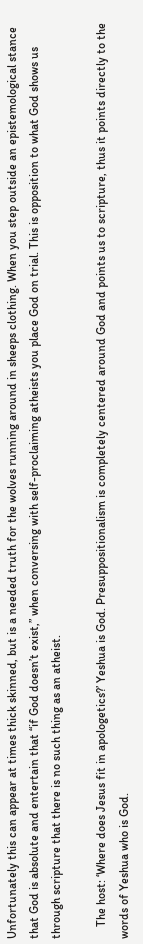Unfortunately this can appear at times thick skinned, but is a needed truth for the wolves running around in sheeps clothing. When you step outside an epistemological stance that God is absolute and entertain that “if God doesn’t exist,” when conversing with self-proclaiming atheists you place God on trial. This is opposition to what God shows us through scripture that there is no such thing as an atheist.

    The host: ‘Where does Jesus fit in apologetics?’ Yeshua is God. Presuppositionalism is completely centered around God and points us to scripture, thus it points directly to the words of Yeshua who is God.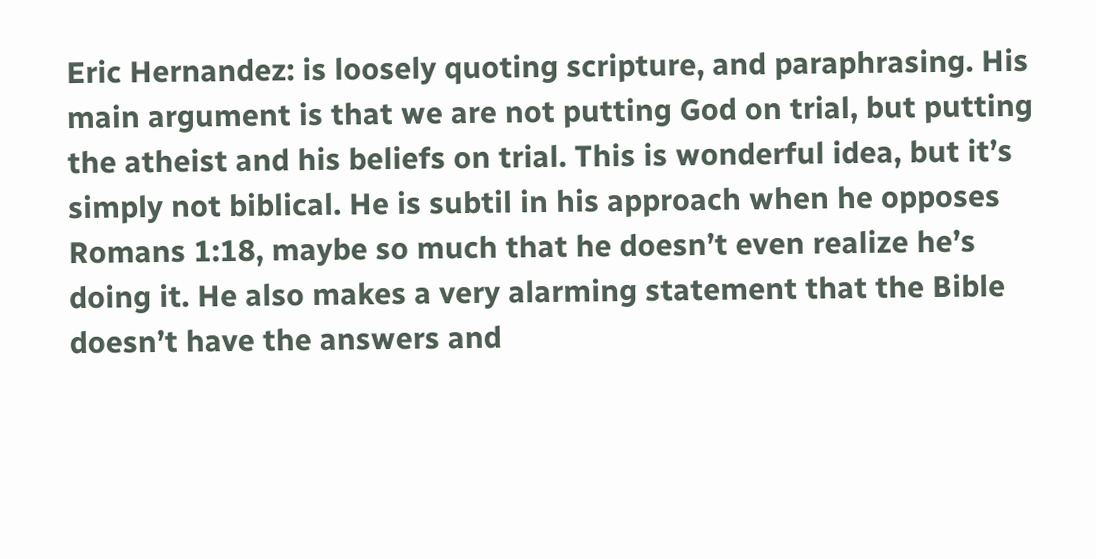Eric Hernandez: is loosely quoting scripture, and paraphrasing. His main argument is that we are not putting God on trial, but putting the atheist and his beliefs on trial. This is wonderful idea, but it’s simply not biblical. He is subtil in his approach when he opposes Romans 1:18, maybe so much that he doesn’t even realize he’s doing it. He also makes a very alarming statement that the Bible doesn’t have the answers and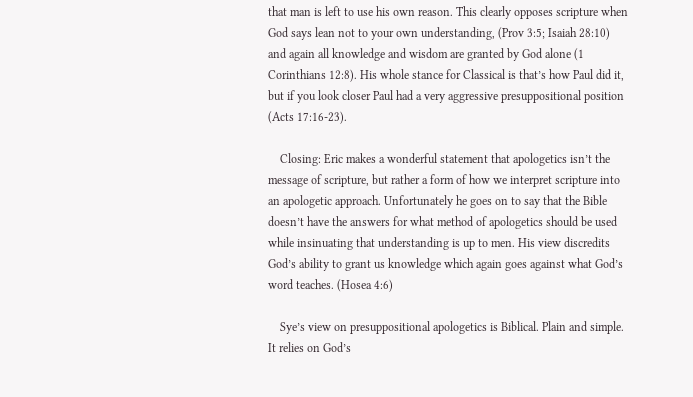that man is left to use his own reason. This clearly opposes scripture when God says lean not to your own understanding, (Prov 3:5; Isaiah 28:10) and again all knowledge and wisdom are granted by God alone (1 Corinthians 12:8). His whole stance for Classical is that’s how Paul did it, but if you look closer Paul had a very aggressive presuppositional position (Acts 17:16-23).

    Closing: Eric makes a wonderful statement that apologetics isn’t the message of scripture, but rather a form of how we interpret scripture into an apologetic approach. Unfortunately he goes on to say that the Bible doesn’t have the answers for what method of apologetics should be used while insinuating that understanding is up to men. His view discredits God’s ability to grant us knowledge which again goes against what God’s word teaches. (Hosea 4:6)

    Sye’s view on presuppositional apologetics is Biblical. Plain and simple. It relies on God’s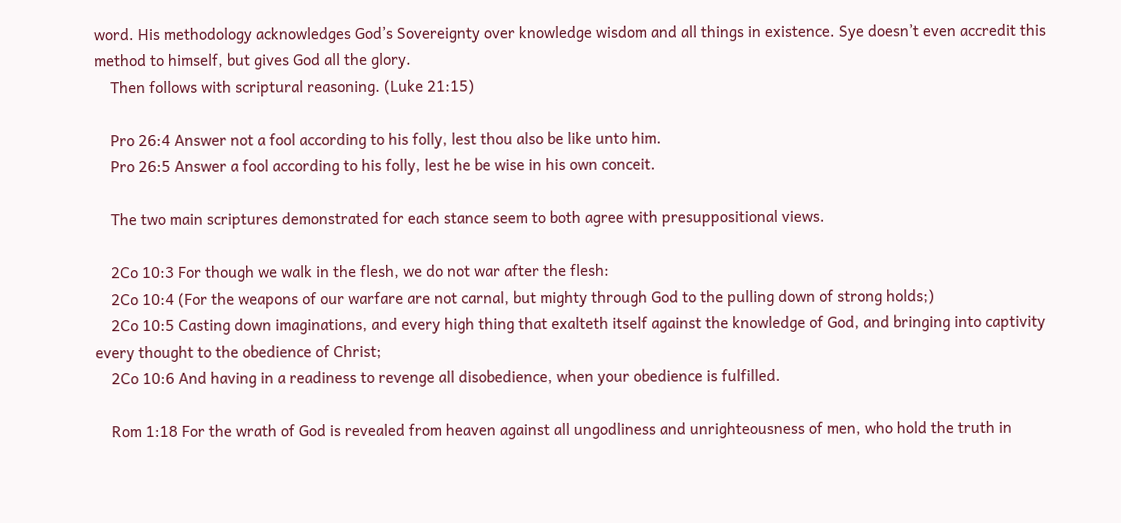word. His methodology acknowledges God’s Sovereignty over knowledge wisdom and all things in existence. Sye doesn’t even accredit this method to himself, but gives God all the glory.
    Then follows with scriptural reasoning. (Luke 21:15)

    Pro 26:4 Answer not a fool according to his folly, lest thou also be like unto him.
    Pro 26:5 Answer a fool according to his folly, lest he be wise in his own conceit.

    The two main scriptures demonstrated for each stance seem to both agree with presuppositional views.

    2Co 10:3 For though we walk in the flesh, we do not war after the flesh:
    2Co 10:4 (For the weapons of our warfare are not carnal, but mighty through God to the pulling down of strong holds;)
    2Co 10:5 Casting down imaginations, and every high thing that exalteth itself against the knowledge of God, and bringing into captivity every thought to the obedience of Christ;
    2Co 10:6 And having in a readiness to revenge all disobedience, when your obedience is fulfilled.

    Rom 1:18 For the wrath of God is revealed from heaven against all ungodliness and unrighteousness of men, who hold the truth in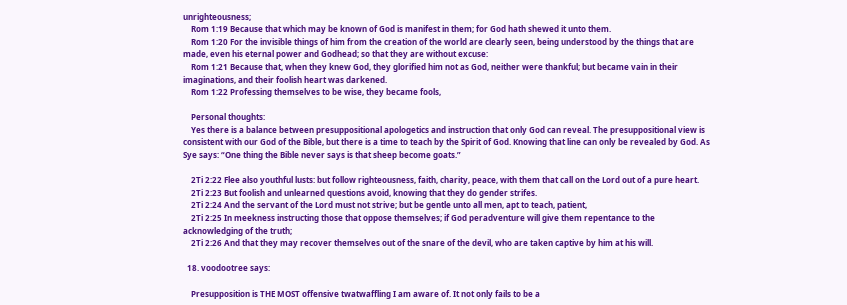unrighteousness;
    Rom 1:19 Because that which may be known of God is manifest in them; for God hath shewed it unto them.
    Rom 1:20 For the invisible things of him from the creation of the world are clearly seen, being understood by the things that are made, even his eternal power and Godhead; so that they are without excuse:
    Rom 1:21 Because that, when they knew God, they glorified him not as God, neither were thankful; but became vain in their imaginations, and their foolish heart was darkened.
    Rom 1:22 Professing themselves to be wise, they became fools,

    Personal thoughts:
    Yes there is a balance between presuppositional apologetics and instruction that only God can reveal. The presuppositional view is consistent with our God of the Bible, but there is a time to teach by the Spirit of God. Knowing that line can only be revealed by God. As Sye says: “One thing the Bible never says is that sheep become goats.”

    2Ti 2:22 Flee also youthful lusts: but follow righteousness, faith, charity, peace, with them that call on the Lord out of a pure heart.
    2Ti 2:23 But foolish and unlearned questions avoid, knowing that they do gender strifes.
    2Ti 2:24 And the servant of the Lord must not strive; but be gentle unto all men, apt to teach, patient,
    2Ti 2:25 In meekness instructing those that oppose themselves; if God peradventure will give them repentance to the acknowledging of the truth;
    2Ti 2:26 And that they may recover themselves out of the snare of the devil, who are taken captive by him at his will.

  18. voodootree says:

    Presupposition is THE MOST offensive twatwaffling I am aware of. It not only fails to be a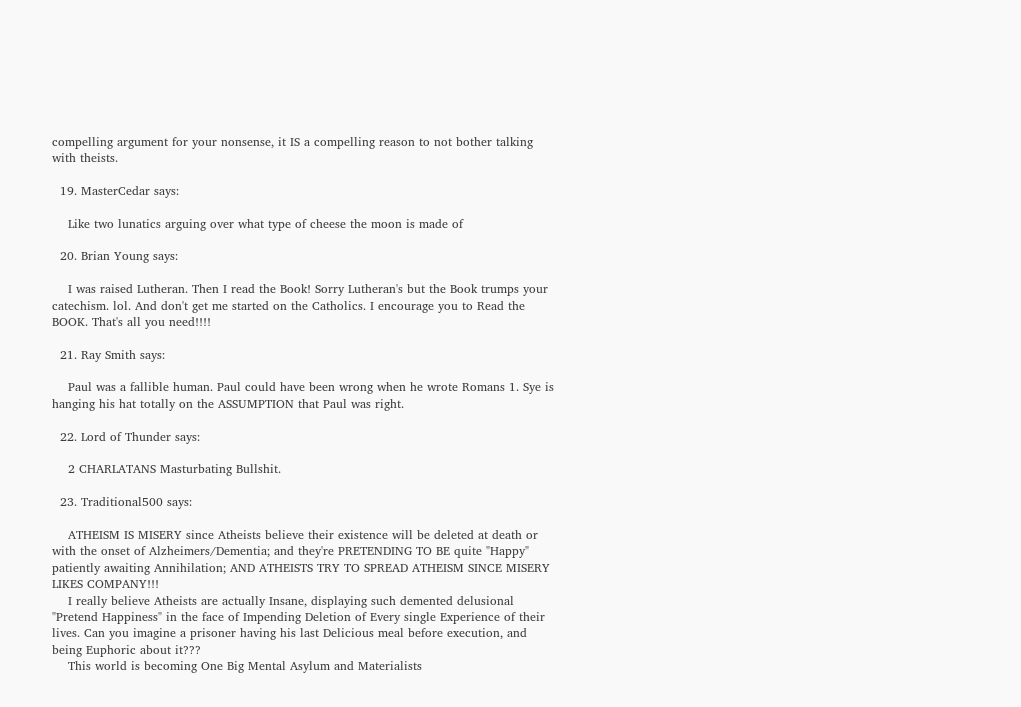compelling argument for your nonsense, it IS a compelling reason to not bother talking with theists.

  19. MasterCedar says:

    Like two lunatics arguing over what type of cheese the moon is made of

  20. Brian Young says:

    I was raised Lutheran. Then I read the Book! Sorry Lutheran's but the Book trumps your catechism. lol. And don't get me started on the Catholics. I encourage you to Read the BOOK. That's all you need!!!!

  21. Ray Smith says:

    Paul was a fallible human. Paul could have been wrong when he wrote Romans 1. Sye is hanging his hat totally on the ASSUMPTION that Paul was right.

  22. Lord of Thunder says:

    2 CHARLATANS Masturbating Bullshit.

  23. Traditional500 says:

    ATHEISM IS MISERY since Atheists believe their existence will be deleted at death or with the onset of Alzheimers/Dementia; and they're PRETENDING TO BE quite "Happy" patiently awaiting Annihilation; AND ATHEISTS TRY TO SPREAD ATHEISM SINCE MISERY LIKES COMPANY!!!
    I really believe Atheists are actually Insane, displaying such demented delusional "Pretend Happiness" in the face of Impending Deletion of Every single Experience of their lives. Can you imagine a prisoner having his last Delicious meal before execution, and being Euphoric about it???
    This world is becoming One Big Mental Asylum and Materialists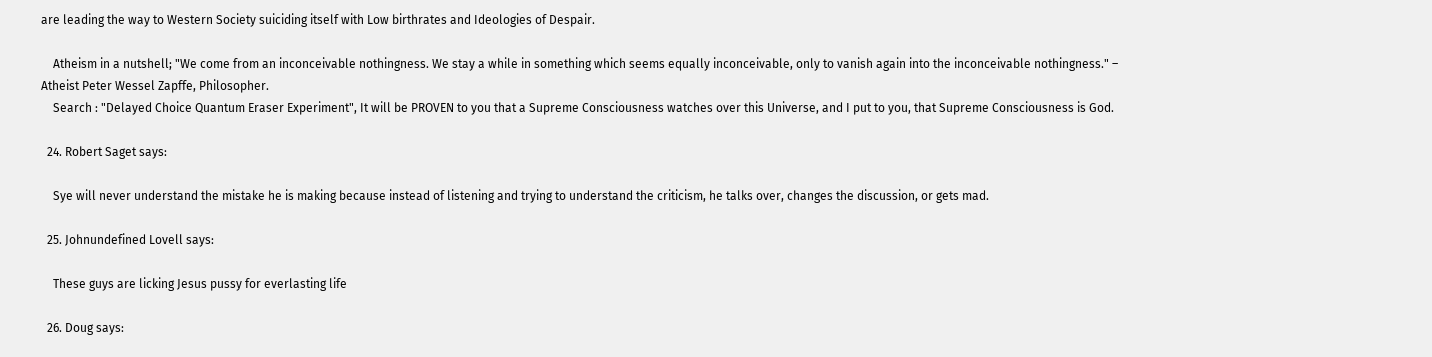are leading the way to Western Society suiciding itself with Low birthrates and Ideologies of Despair.

    Atheism in a nutshell; "We come from an inconceivable nothingness. We stay a while in something which seems equally inconceivable, only to vanish again into the inconceivable nothingness." – Atheist Peter Wessel Zapffe, Philosopher.
    Search : "Delayed Choice Quantum Eraser Experiment", It will be PROVEN to you that a Supreme Consciousness watches over this Universe, and I put to you, that Supreme Consciousness is God.

  24. Robert Saget says:

    Sye will never understand the mistake he is making because instead of listening and trying to understand the criticism, he talks over, changes the discussion, or gets mad.

  25. Johnundefined Lovell says:

    These guys are licking Jesus pussy for everlasting life

  26. Doug says: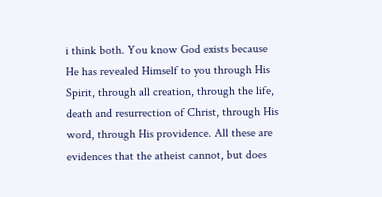i think both. You know God exists because He has revealed Himself to you through His Spirit, through all creation, through the life, death and resurrection of Christ, through His word, through His providence. All these are evidences that the atheist cannot, but does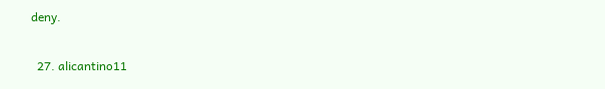deny.

  27. alicantino11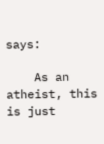says:

    As an atheist, this is just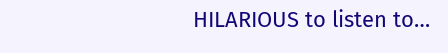HILARIOUS to listen to…